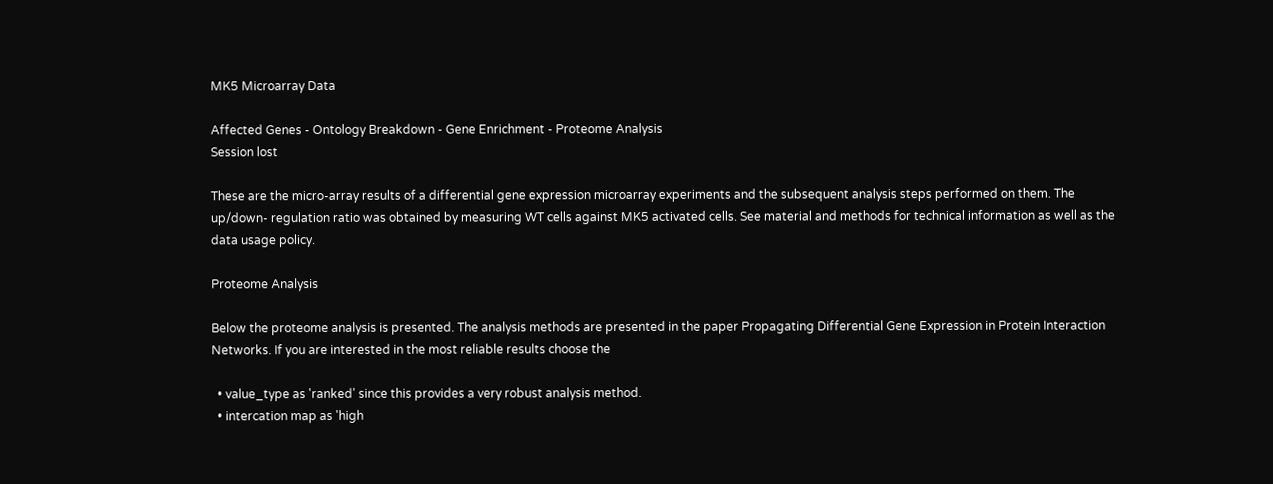MK5 Microarray Data

Affected Genes - Ontology Breakdown - Gene Enrichment - Proteome Analysis
Session lost

These are the micro-array results of a differential gene expression microarray experiments and the subsequent analysis steps performed on them. The up/down- regulation ratio was obtained by measuring WT cells against MK5 activated cells. See material and methods for technical information as well as the data usage policy.

Proteome Analysis

Below the proteome analysis is presented. The analysis methods are presented in the paper Propagating Differential Gene Expression in Protein Interaction Networks. If you are interested in the most reliable results choose the

  • value_type as 'ranked' since this provides a very robust analysis method.
  • intercation map as 'high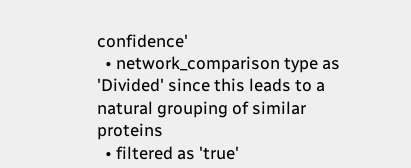confidence'
  • network_comparison type as 'Divided' since this leads to a natural grouping of similar proteins
  • filtered as 'true'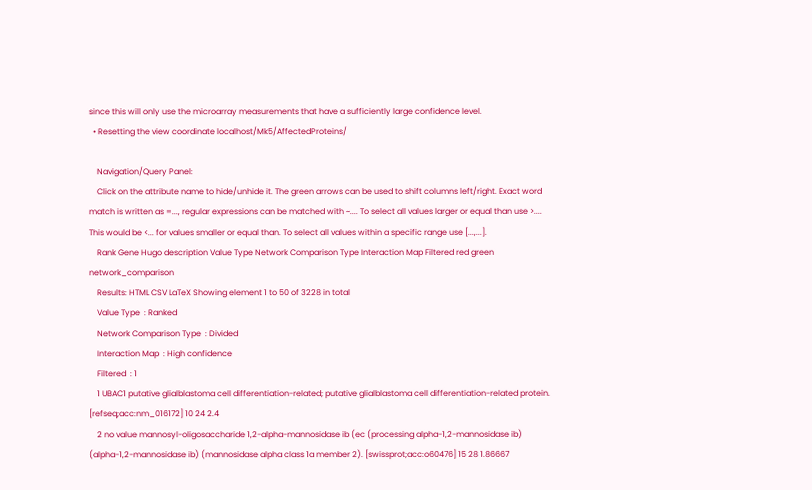since this will only use the microarray measurements that have a sufficiently large confidence level.
  • Resetting the view coordinate localhost/Mk5/AffectedProteins/

    Navigation/Query Panel:
    Click on the attribute name to hide/unhide it. The green arrows can be used to shift columns left/right. Exact word match is written as =..., regular expressions can be matched with ~.... To select all values larger or equal than use >.... This would be <... for values smaller or equal than. To select all values within a specific range use [...,...].
    Rank Gene Hugo description Value Type Network Comparison Type Interaction Map Filtered red green network_comparison
    Results: HTML CSV LaTeX Showing element 1 to 50 of 3228 in total
    Value Type  : Ranked
    Network Comparison Type  : Divided
    Interaction Map  : High confidence
    Filtered  : 1
    1 UBAC1 putative glialblastoma cell differentiation-related; putative glialblastoma cell differentiation-related protein. [refseq;acc:nm_016172] 10 24 2.4
    2 no value mannosyl-oligosaccharide 1,2-alpha-mannosidase ib (ec (processing alpha-1,2-mannosidase ib) (alpha-1,2-mannosidase ib) (mannosidase alpha class 1a member 2). [swissprot;acc:o60476] 15 28 1.86667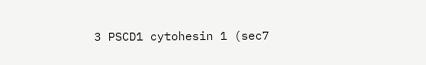3 PSCD1 cytohesin 1 (sec7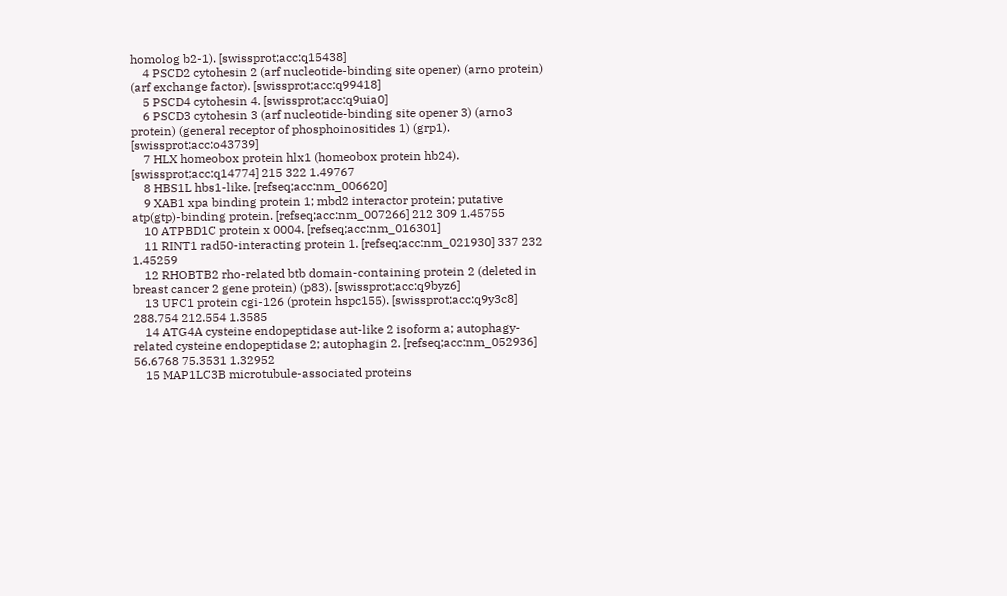homolog b2-1). [swissprot;acc:q15438]
    4 PSCD2 cytohesin 2 (arf nucleotide-binding site opener) (arno protein) (arf exchange factor). [swissprot;acc:q99418]
    5 PSCD4 cytohesin 4. [swissprot;acc:q9uia0]
    6 PSCD3 cytohesin 3 (arf nucleotide-binding site opener 3) (arno3 protein) (general receptor of phosphoinositides 1) (grp1). [swissprot;acc:o43739]
    7 HLX homeobox protein hlx1 (homeobox protein hb24). [swissprot;acc:q14774] 215 322 1.49767
    8 HBS1L hbs1-like. [refseq;acc:nm_006620]
    9 XAB1 xpa binding protein 1; mbd2 interactor protein; putative atp(gtp)-binding protein. [refseq;acc:nm_007266] 212 309 1.45755
    10 ATPBD1C protein x 0004. [refseq;acc:nm_016301]
    11 RINT1 rad50-interacting protein 1. [refseq;acc:nm_021930] 337 232 1.45259
    12 RHOBTB2 rho-related btb domain-containing protein 2 (deleted in breast cancer 2 gene protein) (p83). [swissprot;acc:q9byz6]
    13 UFC1 protein cgi-126 (protein hspc155). [swissprot;acc:q9y3c8] 288.754 212.554 1.3585
    14 ATG4A cysteine endopeptidase aut-like 2 isoform a; autophagy-related cysteine endopeptidase 2; autophagin 2. [refseq;acc:nm_052936] 56.6768 75.3531 1.32952
    15 MAP1LC3B microtubule-associated proteins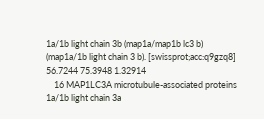1a/1b light chain 3b (map1a/map1b lc3 b) (map1a/1b light chain 3 b). [swissprot;acc:q9gzq8] 56.7244 75.3948 1.32914
    16 MAP1LC3A microtubule-associated proteins 1a/1b light chain 3a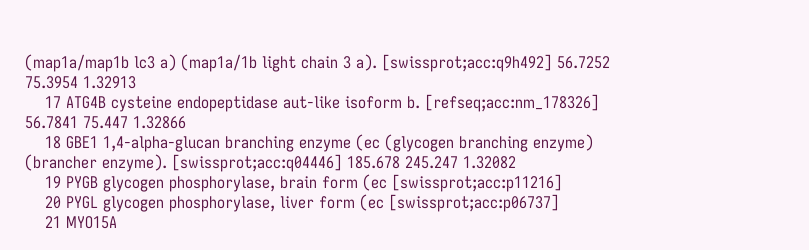(map1a/map1b lc3 a) (map1a/1b light chain 3 a). [swissprot;acc:q9h492] 56.7252 75.3954 1.32913
    17 ATG4B cysteine endopeptidase aut-like isoform b. [refseq;acc:nm_178326] 56.7841 75.447 1.32866
    18 GBE1 1,4-alpha-glucan branching enzyme (ec (glycogen branching enzyme) (brancher enzyme). [swissprot;acc:q04446] 185.678 245.247 1.32082
    19 PYGB glycogen phosphorylase, brain form (ec [swissprot;acc:p11216]
    20 PYGL glycogen phosphorylase, liver form (ec [swissprot;acc:p06737]
    21 MYO15A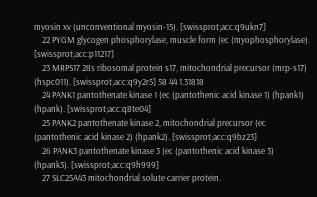myosin xv (unconventional myosin-15). [swissprot;acc:q9ukn7]
    22 PYGM glycogen phosphorylase, muscle form (ec (myophosphorylase). [swissprot;acc:p11217]
    23 MRPS17 28s ribosomal protein s17, mitochondrial precursor (mrp-s17) (hspc011). [swissprot;acc:q9y2r5] 58 44 1.31818
    24 PANK1 pantothenate kinase 1 (ec (pantothenic acid kinase 1) (hpank1) (hpank). [swissprot;acc:q8te04]
    25 PANK2 pantothenate kinase 2, mitochondrial precursor (ec (pantothenic acid kinase 2) (hpank2). [swissprot;acc:q9bz23]
    26 PANK3 pantothenate kinase 3 (ec (pantothenic acid kinase 3) (hpank3). [swissprot;acc:q9h999]
    27 SLC25A43 mitochondrial solute carrier protein.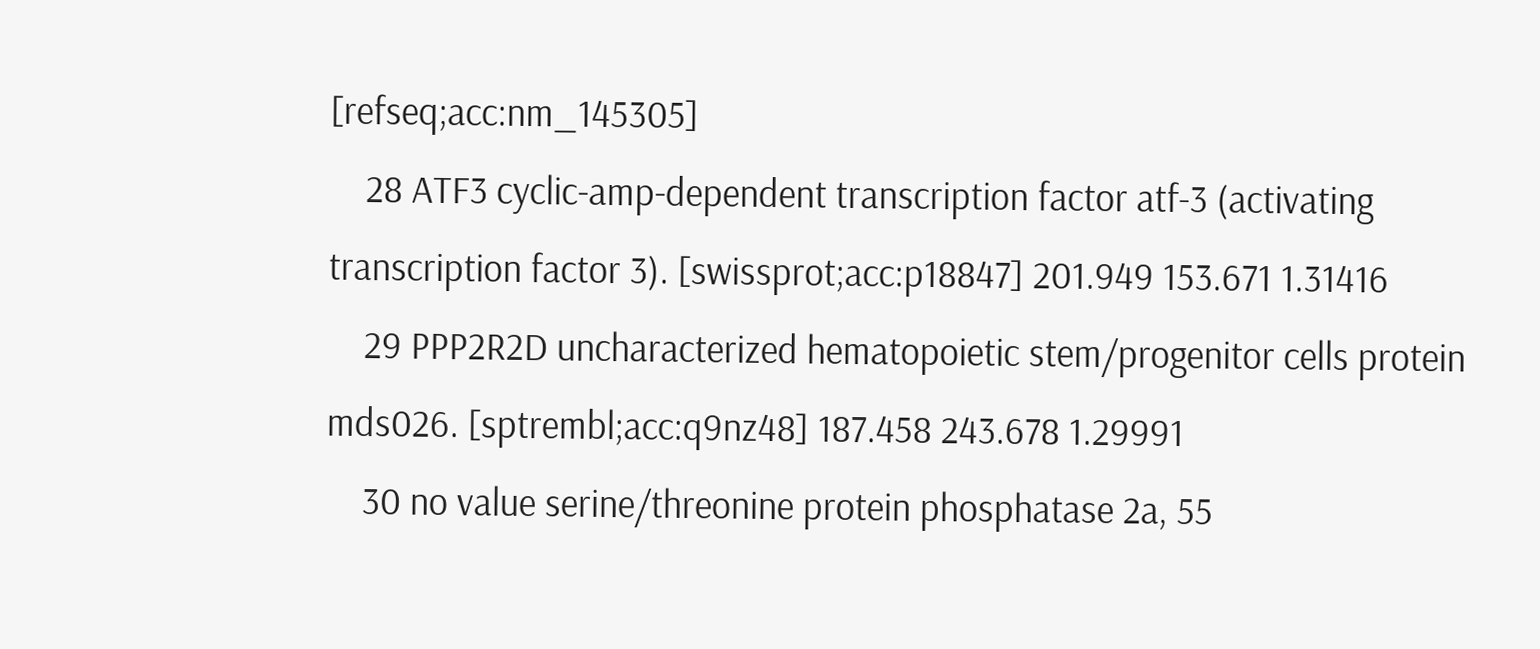[refseq;acc:nm_145305]
    28 ATF3 cyclic-amp-dependent transcription factor atf-3 (activating transcription factor 3). [swissprot;acc:p18847] 201.949 153.671 1.31416
    29 PPP2R2D uncharacterized hematopoietic stem/progenitor cells protein mds026. [sptrembl;acc:q9nz48] 187.458 243.678 1.29991
    30 no value serine/threonine protein phosphatase 2a, 55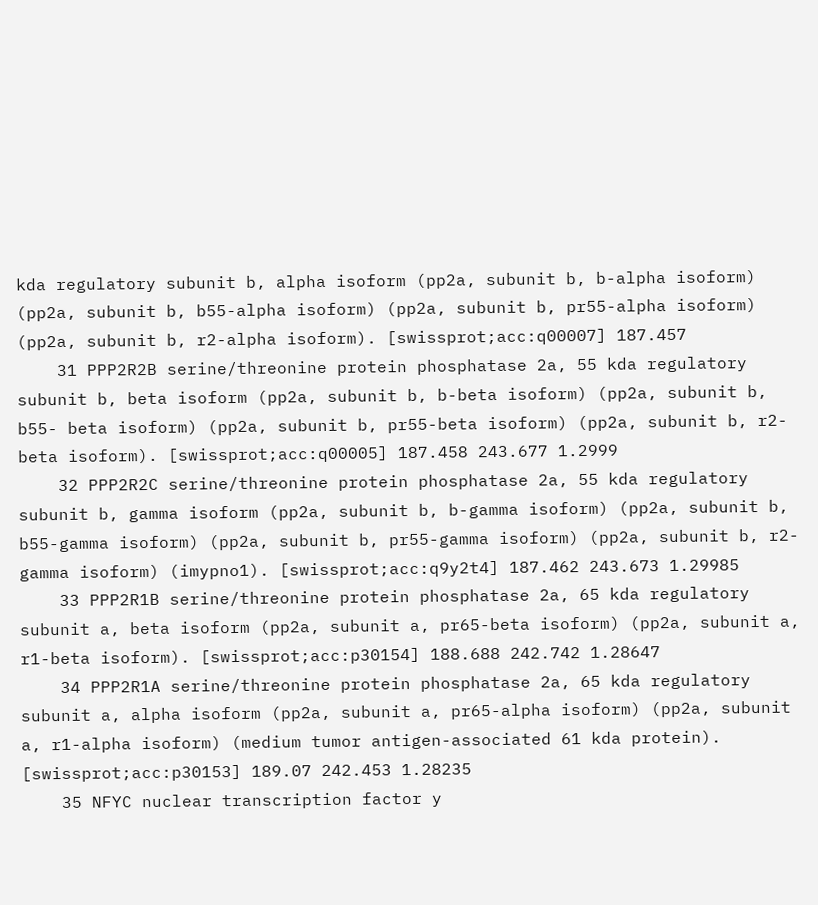kda regulatory subunit b, alpha isoform (pp2a, subunit b, b-alpha isoform) (pp2a, subunit b, b55-alpha isoform) (pp2a, subunit b, pr55-alpha isoform) (pp2a, subunit b, r2-alpha isoform). [swissprot;acc:q00007] 187.457
    31 PPP2R2B serine/threonine protein phosphatase 2a, 55 kda regulatory subunit b, beta isoform (pp2a, subunit b, b-beta isoform) (pp2a, subunit b, b55- beta isoform) (pp2a, subunit b, pr55-beta isoform) (pp2a, subunit b, r2-beta isoform). [swissprot;acc:q00005] 187.458 243.677 1.2999
    32 PPP2R2C serine/threonine protein phosphatase 2a, 55 kda regulatory subunit b, gamma isoform (pp2a, subunit b, b-gamma isoform) (pp2a, subunit b, b55-gamma isoform) (pp2a, subunit b, pr55-gamma isoform) (pp2a, subunit b, r2-gamma isoform) (imypno1). [swissprot;acc:q9y2t4] 187.462 243.673 1.29985
    33 PPP2R1B serine/threonine protein phosphatase 2a, 65 kda regulatory subunit a, beta isoform (pp2a, subunit a, pr65-beta isoform) (pp2a, subunit a, r1-beta isoform). [swissprot;acc:p30154] 188.688 242.742 1.28647
    34 PPP2R1A serine/threonine protein phosphatase 2a, 65 kda regulatory subunit a, alpha isoform (pp2a, subunit a, pr65-alpha isoform) (pp2a, subunit a, r1-alpha isoform) (medium tumor antigen-associated 61 kda protein). [swissprot;acc:p30153] 189.07 242.453 1.28235
    35 NFYC nuclear transcription factor y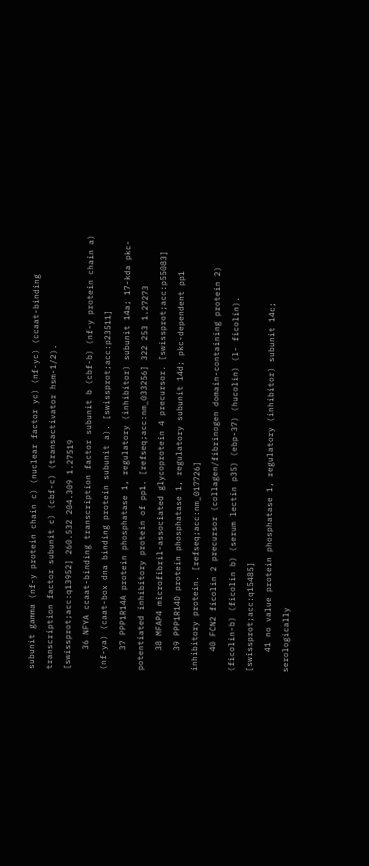subunit gamma (nf-y protein chain c) (nuclear factor yc) (nf-yc) (ccaat-binding transcription factor subunit c) (cbf-c) (transactivator hsm-1/2). [swissprot;acc:q13952] 260.532 204.309 1.27519
    36 NFYA ccaat-binding transcription factor subunit b (cbf-b) (nf-y protein chain a) (nf-ya) (caat-box dna binding protein subunit a). [swissprot;acc:p23511]
    37 PPP1R14A protein phosphatase 1, regulatory (inhibitor) subunit 14a; 17-kda pkc-potentiated inhibitory protein of pp1. [refseq;acc:nm_033256] 322 253 1.27273
    38 MFAP4 microfibril-associated glycoprotein 4 precursor. [swissprot;acc:p55083]
    39 PPP1R14D protein phosphatase 1, regulatory subunit 14d; pkc-dependent pp1 inhibitory protein. [refseq;acc:nm_017726]
    40 FCN2 ficolin 2 precursor (collagen/fibrinogen domain-containing protein 2) (ficolin-b) (ficolin b) (serum lectin p35) (ebp-37) (hucolin) (l- ficolin). [swissprot;acc:q15485]
    41 no value protein phosphatase 1, regulatory (inhibitor) subunit 14c; serologically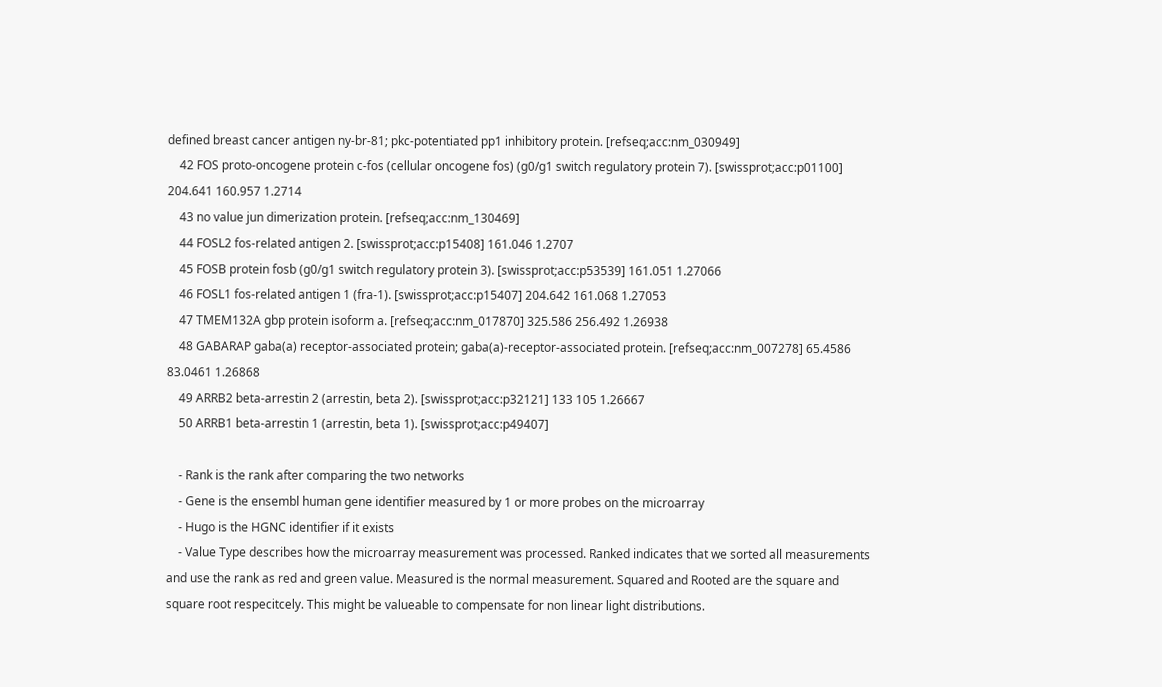defined breast cancer antigen ny-br-81; pkc-potentiated pp1 inhibitory protein. [refseq;acc:nm_030949]
    42 FOS proto-oncogene protein c-fos (cellular oncogene fos) (g0/g1 switch regulatory protein 7). [swissprot;acc:p01100] 204.641 160.957 1.2714
    43 no value jun dimerization protein. [refseq;acc:nm_130469]
    44 FOSL2 fos-related antigen 2. [swissprot;acc:p15408] 161.046 1.2707
    45 FOSB protein fosb (g0/g1 switch regulatory protein 3). [swissprot;acc:p53539] 161.051 1.27066
    46 FOSL1 fos-related antigen 1 (fra-1). [swissprot;acc:p15407] 204.642 161.068 1.27053
    47 TMEM132A gbp protein isoform a. [refseq;acc:nm_017870] 325.586 256.492 1.26938
    48 GABARAP gaba(a) receptor-associated protein; gaba(a)-receptor-associated protein. [refseq;acc:nm_007278] 65.4586 83.0461 1.26868
    49 ARRB2 beta-arrestin 2 (arrestin, beta 2). [swissprot;acc:p32121] 133 105 1.26667
    50 ARRB1 beta-arrestin 1 (arrestin, beta 1). [swissprot;acc:p49407]

    - Rank is the rank after comparing the two networks
    - Gene is the ensembl human gene identifier measured by 1 or more probes on the microarray
    - Hugo is the HGNC identifier if it exists
    - Value Type describes how the microarray measurement was processed. Ranked indicates that we sorted all measurements and use the rank as red and green value. Measured is the normal measurement. Squared and Rooted are the square and square root respecitcely. This might be valueable to compensate for non linear light distributions.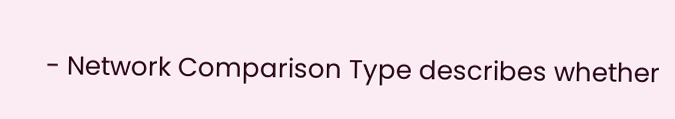- Network Comparison Type describes whether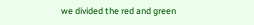we divided the red and green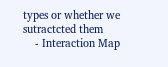types or whether we sutractcted them
    - Interaction Map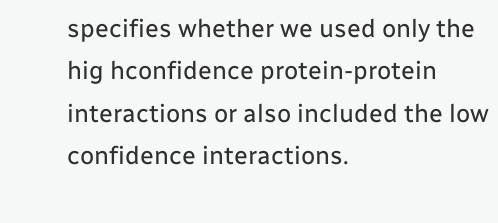specifies whether we used only the hig hconfidence protein-protein interactions or also included the low confidence interactions.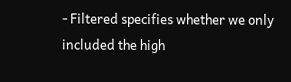- Filtered specifies whether we only included the high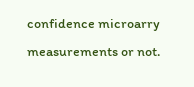confidence microarry measurements or not.